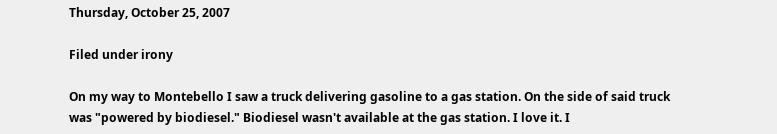Thursday, October 25, 2007

Filed under irony

On my way to Montebello I saw a truck delivering gasoline to a gas station. On the side of said truck was "powered by biodiesel." Biodiesel wasn't available at the gas station. I love it. I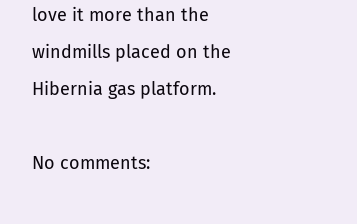love it more than the windmills placed on the Hibernia gas platform.

No comments: